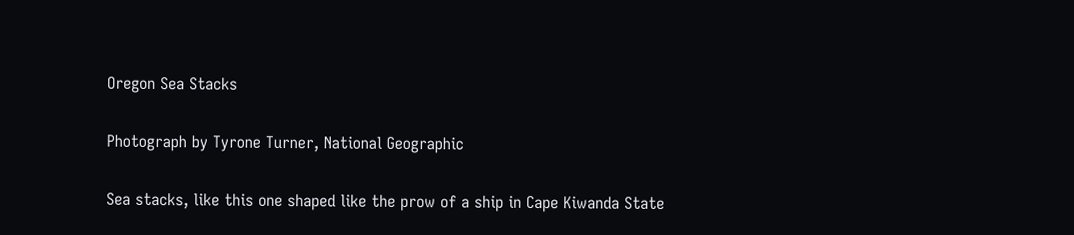Oregon Sea Stacks

Photograph by Tyrone Turner, National Geographic

Sea stacks, like this one shaped like the prow of a ship in Cape Kiwanda State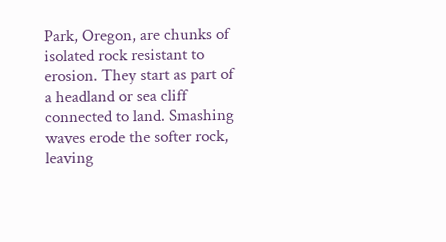Park, Oregon, are chunks of isolated rock resistant to erosion. They start as part of a headland or sea cliff connected to land. Smashing waves erode the softer rock, leaving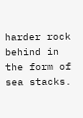harder rock behind in the form of sea stacks.